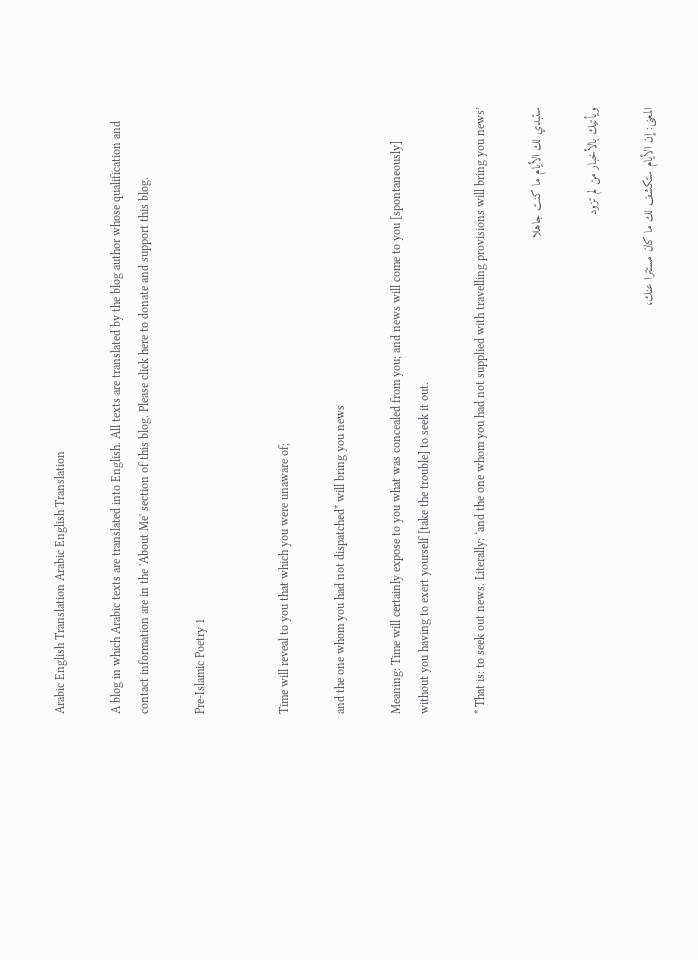Arabic English Translation Arabic English Translation

A blog in which Arabic texts are translated into English. All texts are translated by the blog author whose qualification and contact information are in the 'About Me' section of this blog. Please click here to donate and support this blog.

Pre-Islamic Poetry 1


Time will reveal to you that which you were unaware of;

and the one whom you had not dispatched* will bring you news

Meaning: Time will certainly expose to you what was concealed from you; and news will come to you [spontaneously] without you having to exert yourself [take the trouble] to seek it out.

* That is: to seek out news. Literally: ‘and the one whom you had not supplied with travelling provisions will bring you news’

ستبدي لك الأيام ما كنت جاهلا

ويأتيك بالأخبار من لم تزود

المعنى: إن الأيام ستكشف لك ما كان مستترا عنك،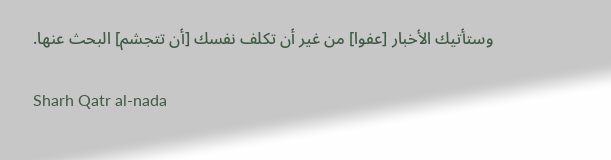وستأتيك الأخبار [عفوا] من غير أن تكلف نفسك [أن تتجشم] البحث عنها.

Sharh Qatr al-nada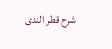شرح قطر الندى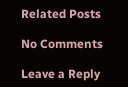Related Posts

No Comments

Leave a Reply